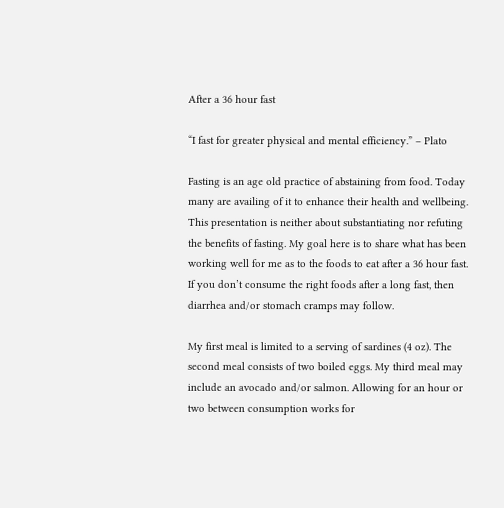After a 36 hour fast

“I fast for greater physical and mental efficiency.” – Plato

Fasting is an age old practice of abstaining from food. Today many are availing of it to enhance their health and wellbeing. This presentation is neither about substantiating nor refuting the benefits of fasting. My goal here is to share what has been working well for me as to the foods to eat after a 36 hour fast. If you don’t consume the right foods after a long fast, then diarrhea and/or stomach cramps may follow.

My first meal is limited to a serving of sardines (4 oz). The second meal consists of two boiled eggs. My third meal may include an avocado and/or salmon. Allowing for an hour or two between consumption works for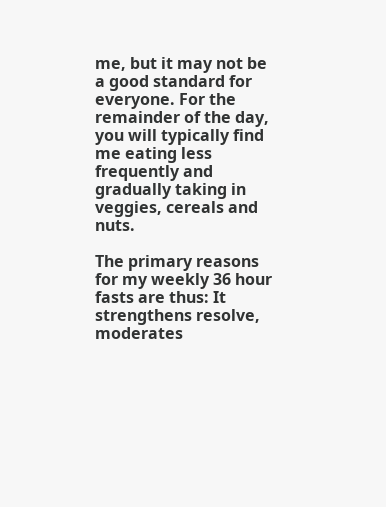me, but it may not be a good standard for everyone. For the remainder of the day, you will typically find me eating less frequently and gradually taking in veggies, cereals and nuts.

The primary reasons for my weekly 36 hour fasts are thus: It strengthens resolve, moderates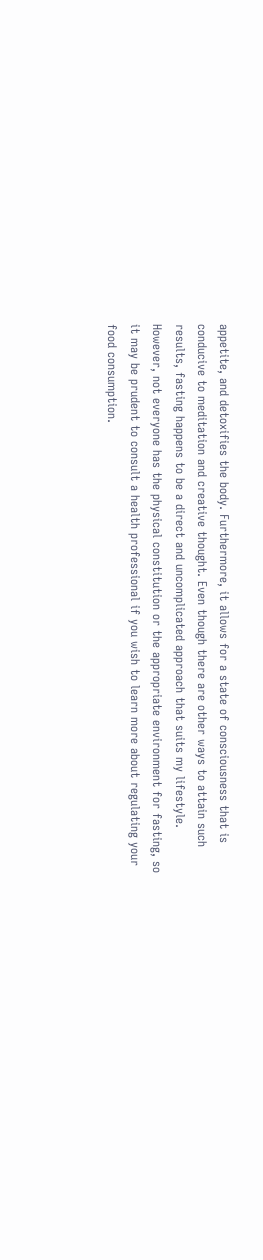appetite, and detoxifies the body. Furthermore, it allows for a state of consciousness that is conducive to meditation and creative thought. Even though there are other ways to attain such results, fasting happens to be a direct and uncomplicated approach that suits my lifestyle. However, not everyone has the physical constitution or the appropriate environment for fasting, so it may be prudent to consult a health professional if you wish to learn more about regulating your food consumption.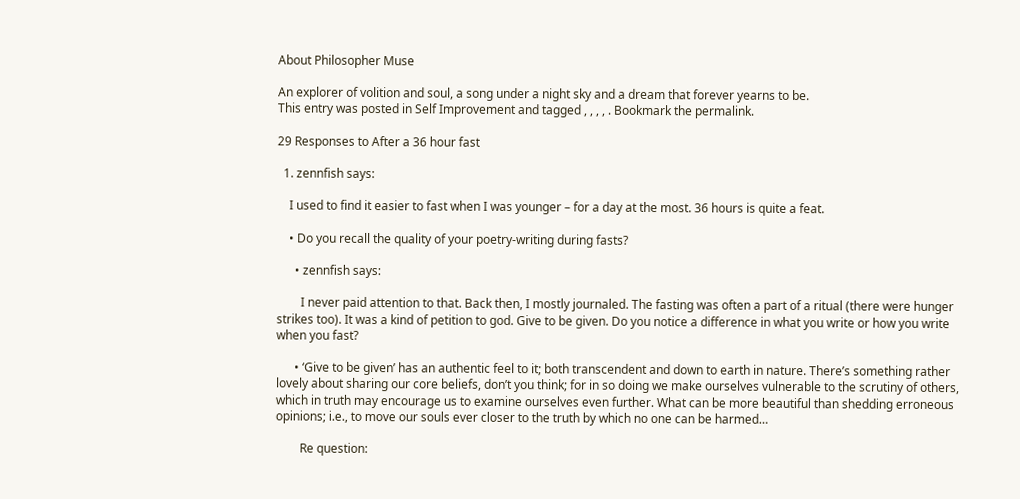About Philosopher Muse

An explorer of volition and soul, a song under a night sky and a dream that forever yearns to be.
This entry was posted in Self Improvement and tagged , , , , . Bookmark the permalink.

29 Responses to After a 36 hour fast

  1. zennfish says:

    I used to find it easier to fast when I was younger – for a day at the most. 36 hours is quite a feat.

    • Do you recall the quality of your poetry-writing during fasts?

      • zennfish says:

        I never paid attention to that. Back then, I mostly journaled. The fasting was often a part of a ritual (there were hunger strikes too). It was a kind of petition to god. Give to be given. Do you notice a difference in what you write or how you write when you fast?

      • ‘Give to be given’ has an authentic feel to it; both transcendent and down to earth in nature. There’s something rather lovely about sharing our core beliefs, don’t you think; for in so doing we make ourselves vulnerable to the scrutiny of others, which in truth may encourage us to examine ourselves even further. What can be more beautiful than shedding erroneous opinions; i.e., to move our souls ever closer to the truth by which no one can be harmed…

        Re question: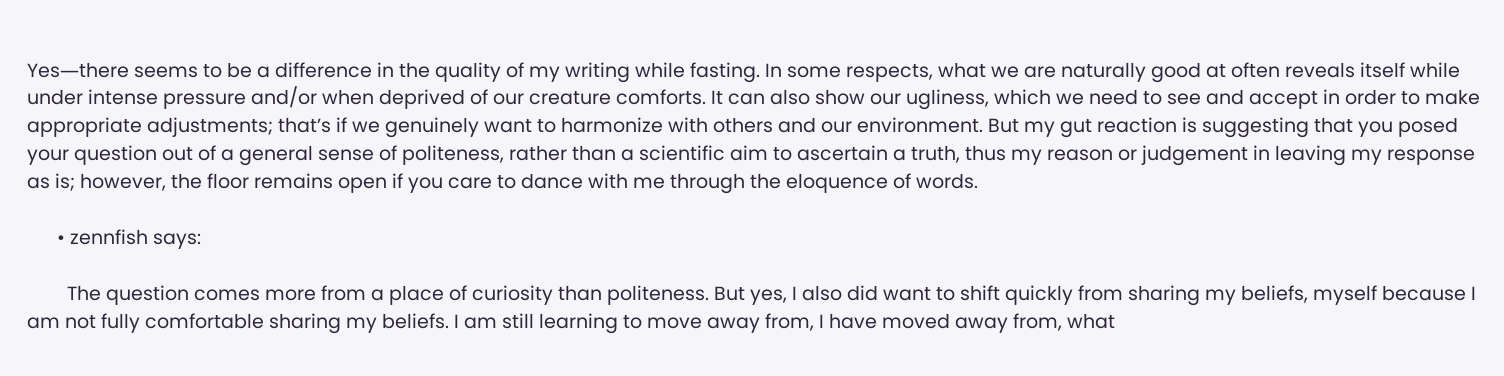Yes―there seems to be a difference in the quality of my writing while fasting. In some respects, what we are naturally good at often reveals itself while under intense pressure and/or when deprived of our creature comforts. It can also show our ugliness, which we need to see and accept in order to make appropriate adjustments; that’s if we genuinely want to harmonize with others and our environment. But my gut reaction is suggesting that you posed your question out of a general sense of politeness, rather than a scientific aim to ascertain a truth, thus my reason or judgement in leaving my response as is; however, the floor remains open if you care to dance with me through the eloquence of words.

      • zennfish says:

        The question comes more from a place of curiosity than politeness. But yes, I also did want to shift quickly from sharing my beliefs, myself because I am not fully comfortable sharing my beliefs. I am still learning to move away from, I have moved away from, what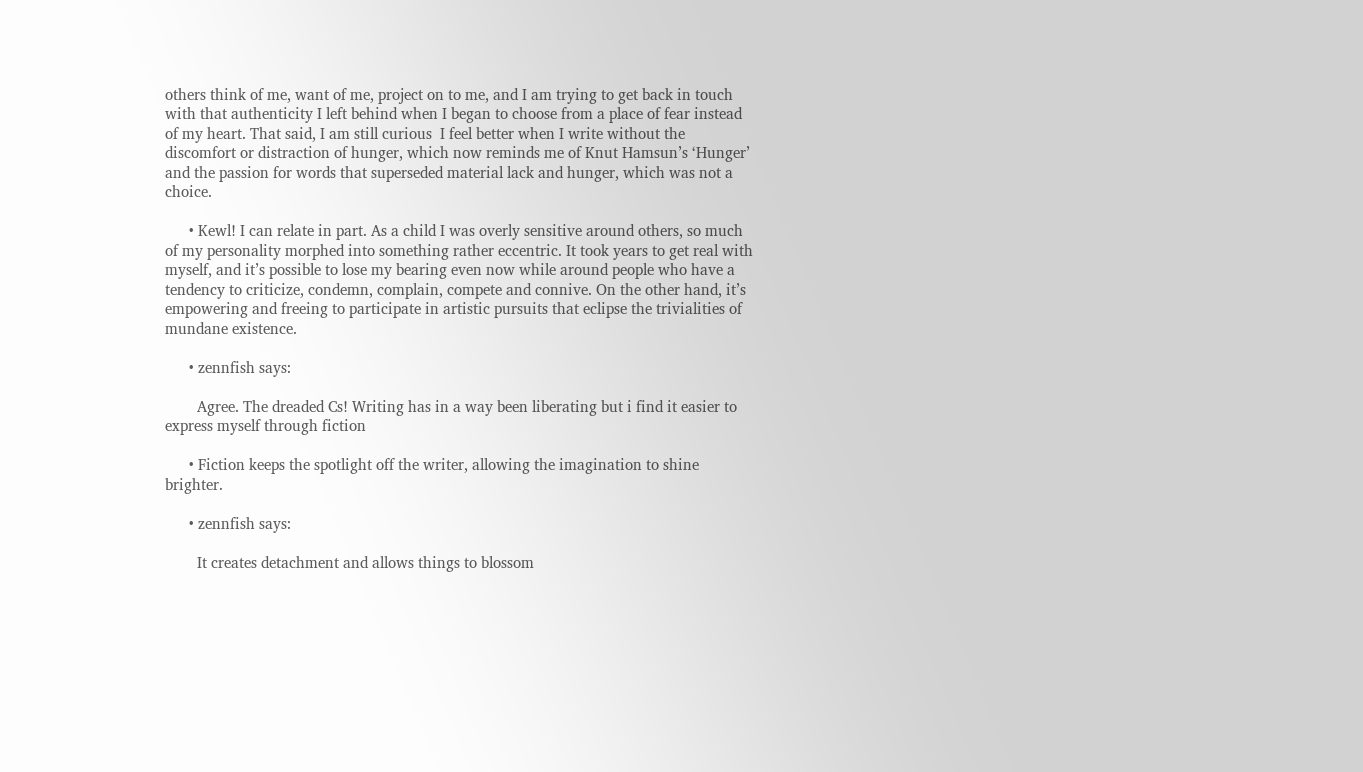others think of me, want of me, project on to me, and I am trying to get back in touch with that authenticity I left behind when I began to choose from a place of fear instead of my heart. That said, I am still curious  I feel better when I write without the discomfort or distraction of hunger, which now reminds me of Knut Hamsun’s ‘Hunger’ and the passion for words that superseded material lack and hunger, which was not a choice.

      • Kewl! I can relate in part. As a child I was overly sensitive around others, so much of my personality morphed into something rather eccentric. It took years to get real with myself, and it’s possible to lose my bearing even now while around people who have a tendency to criticize, condemn, complain, compete and connive. On the other hand, it’s empowering and freeing to participate in artistic pursuits that eclipse the trivialities of mundane existence.

      • zennfish says:

        Agree. The dreaded Cs! Writing has in a way been liberating but i find it easier to express myself through fiction

      • Fiction keeps the spotlight off the writer, allowing the imagination to shine brighter.

      • zennfish says:

        It creates detachment and allows things to blossom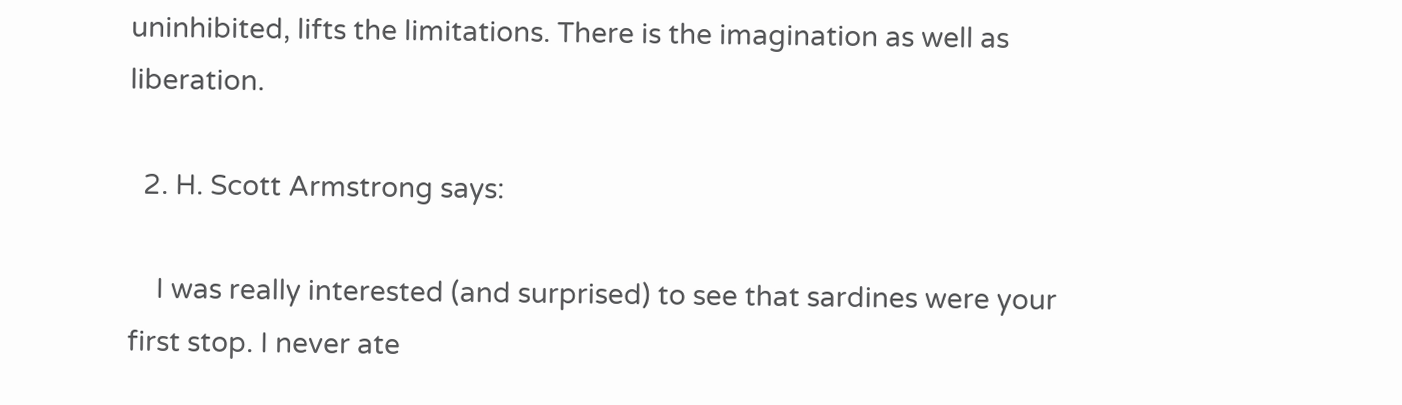uninhibited, lifts the limitations. There is the imagination as well as liberation.

  2. H. Scott Armstrong says:

    I was really interested (and surprised) to see that sardines were your first stop. I never ate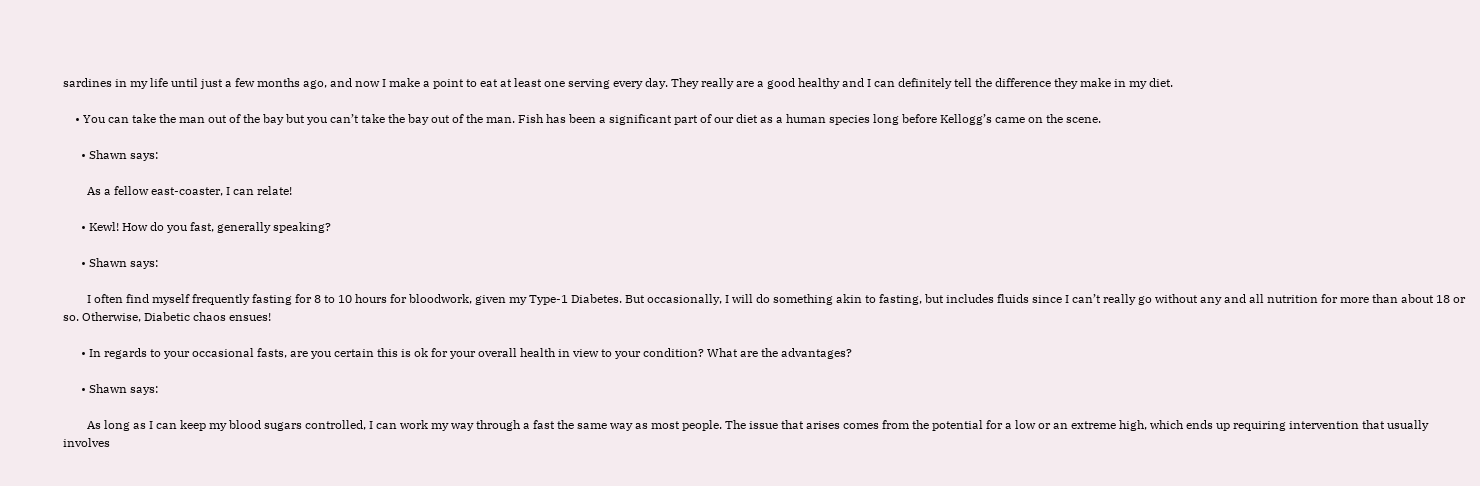sardines in my life until just a few months ago, and now I make a point to eat at least one serving every day. They really are a good healthy and I can definitely tell the difference they make in my diet.

    • You can take the man out of the bay but you can’t take the bay out of the man. Fish has been a significant part of our diet as a human species long before Kellogg’s came on the scene.

      • Shawn says:

        As a fellow east-coaster, I can relate!

      • Kewl! How do you fast, generally speaking?

      • Shawn says:

        I often find myself frequently fasting for 8 to 10 hours for bloodwork, given my Type-1 Diabetes. But occasionally, I will do something akin to fasting, but includes fluids since I can’t really go without any and all nutrition for more than about 18 or so. Otherwise, Diabetic chaos ensues!

      • In regards to your occasional fasts, are you certain this is ok for your overall health in view to your condition? What are the advantages?

      • Shawn says:

        As long as I can keep my blood sugars controlled, I can work my way through a fast the same way as most people. The issue that arises comes from the potential for a low or an extreme high, which ends up requiring intervention that usually involves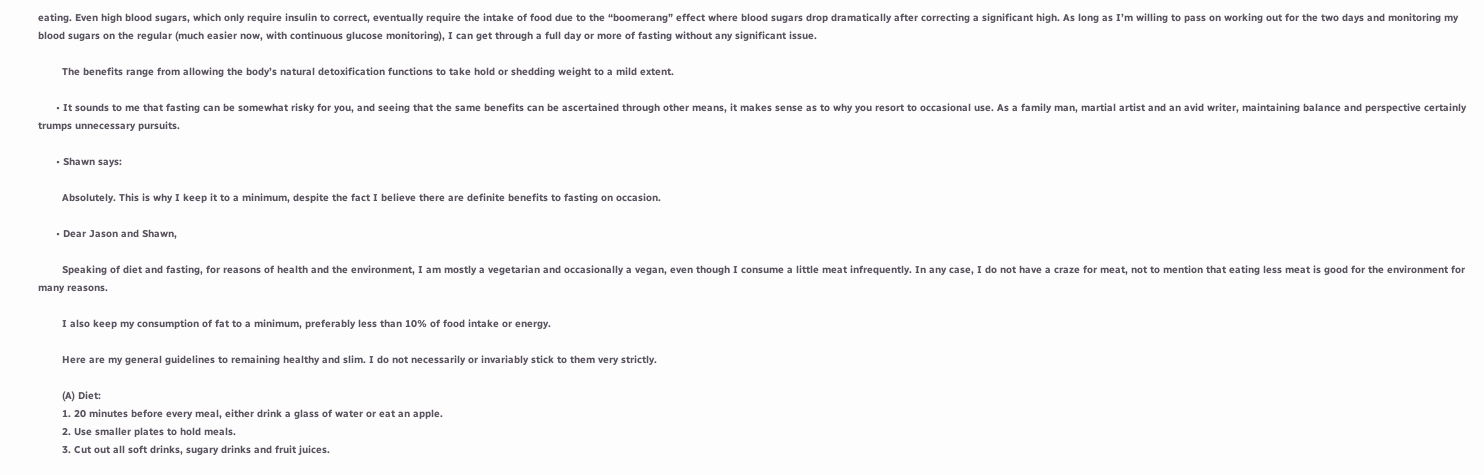eating. Even high blood sugars, which only require insulin to correct, eventually require the intake of food due to the “boomerang” effect where blood sugars drop dramatically after correcting a significant high. As long as I’m willing to pass on working out for the two days and monitoring my blood sugars on the regular (much easier now, with continuous glucose monitoring), I can get through a full day or more of fasting without any significant issue.

        The benefits range from allowing the body’s natural detoxification functions to take hold or shedding weight to a mild extent.

      • It sounds to me that fasting can be somewhat risky for you, and seeing that the same benefits can be ascertained through other means, it makes sense as to why you resort to occasional use. As a family man, martial artist and an avid writer, maintaining balance and perspective certainly trumps unnecessary pursuits.

      • Shawn says:

        Absolutely. This is why I keep it to a minimum, despite the fact I believe there are definite benefits to fasting on occasion.

      • Dear Jason and Shawn,

        Speaking of diet and fasting, for reasons of health and the environment, I am mostly a vegetarian and occasionally a vegan, even though I consume a little meat infrequently. In any case, I do not have a craze for meat, not to mention that eating less meat is good for the environment for many reasons.

        I also keep my consumption of fat to a minimum, preferably less than 10% of food intake or energy.

        Here are my general guidelines to remaining healthy and slim. I do not necessarily or invariably stick to them very strictly.

        (A) Diet:
        1. 20 minutes before every meal, either drink a glass of water or eat an apple.
        2. Use smaller plates to hold meals.
        3. Cut out all soft drinks, sugary drinks and fruit juices.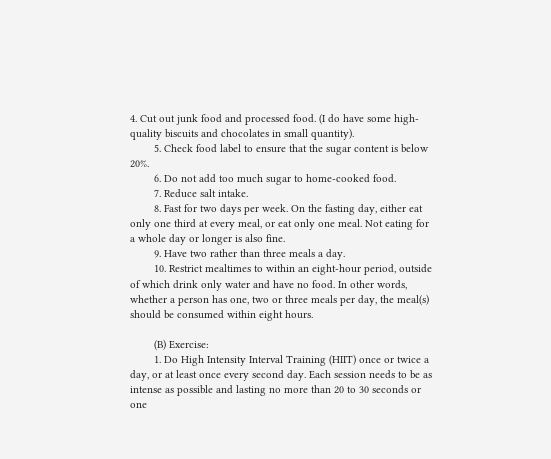4. Cut out junk food and processed food. (I do have some high-quality biscuits and chocolates in small quantity).
        5. Check food label to ensure that the sugar content is below 20%.
        6. Do not add too much sugar to home-cooked food.
        7. Reduce salt intake.
        8. Fast for two days per week. On the fasting day, either eat only one third at every meal, or eat only one meal. Not eating for a whole day or longer is also fine.
        9. Have two rather than three meals a day.
        10. Restrict mealtimes to within an eight-hour period, outside of which drink only water and have no food. In other words, whether a person has one, two or three meals per day, the meal(s) should be consumed within eight hours.

        (B) Exercise:
        1. Do High Intensity Interval Training (HIIT) once or twice a day, or at least once every second day. Each session needs to be as intense as possible and lasting no more than 20 to 30 seconds or one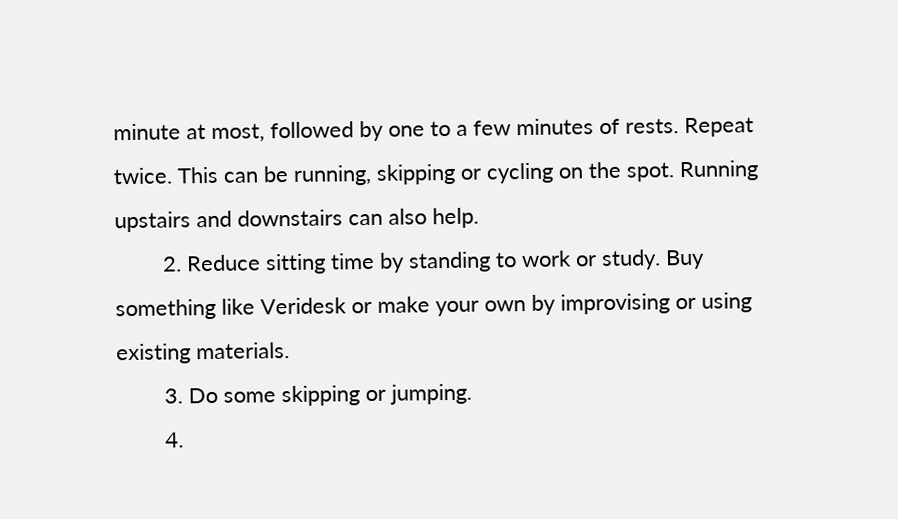minute at most, followed by one to a few minutes of rests. Repeat twice. This can be running, skipping or cycling on the spot. Running upstairs and downstairs can also help.
        2. Reduce sitting time by standing to work or study. Buy something like Veridesk or make your own by improvising or using existing materials.
        3. Do some skipping or jumping.
        4.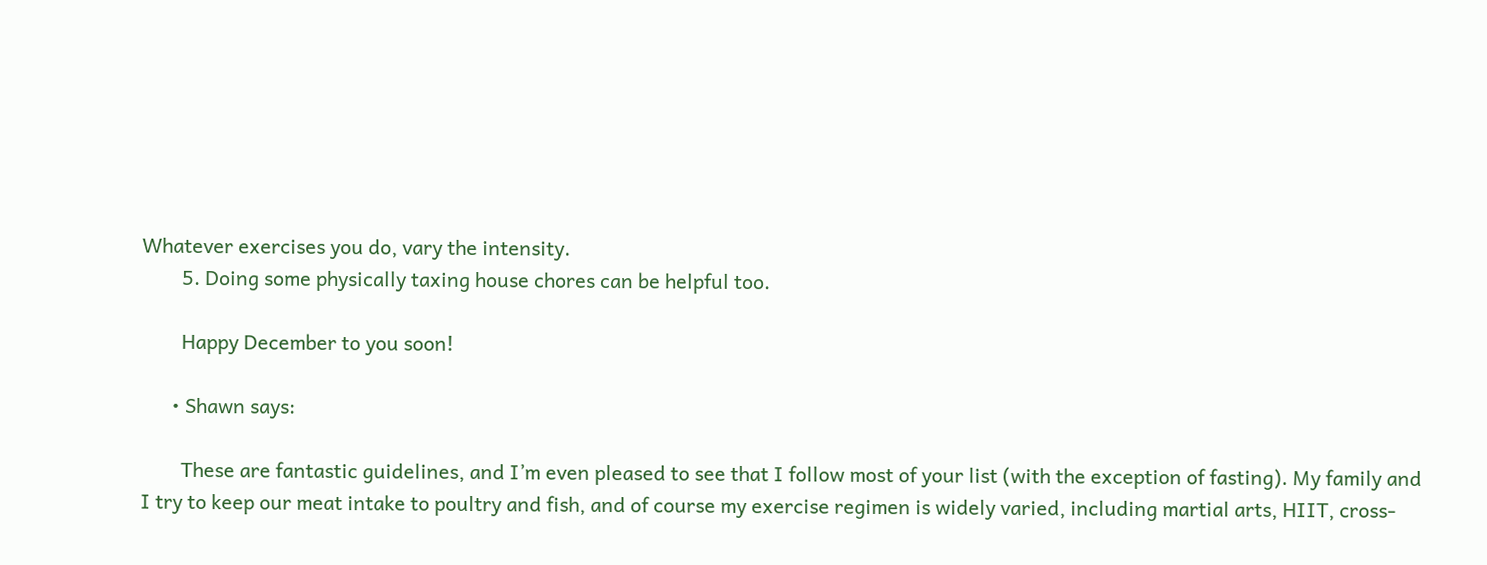Whatever exercises you do, vary the intensity.
        5. Doing some physically taxing house chores can be helpful too.

        Happy December to you soon!

      • Shawn says:

        These are fantastic guidelines, and I’m even pleased to see that I follow most of your list (with the exception of fasting). My family and I try to keep our meat intake to poultry and fish, and of course my exercise regimen is widely varied, including martial arts, HIIT, cross-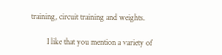training, circuit training and weights.

        I like that you mention a variety of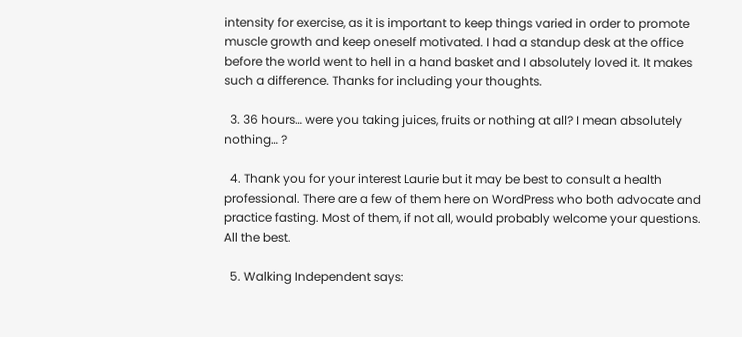intensity for exercise, as it is important to keep things varied in order to promote muscle growth and keep oneself motivated. I had a standup desk at the office before the world went to hell in a hand basket and I absolutely loved it. It makes such a difference. Thanks for including your thoughts.

  3. 36 hours… were you taking juices, fruits or nothing at all? I mean absolutely nothing… ?

  4. Thank you for your interest Laurie but it may be best to consult a health professional. There are a few of them here on WordPress who both advocate and practice fasting. Most of them, if not all, would probably welcome your questions. All the best.

  5. Walking Independent says: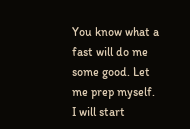You know what a fast will do me some good. Let me prep myself. I will start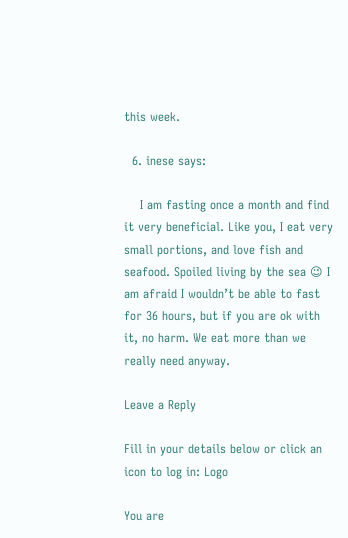this week.

  6. inese says:

    I am fasting once a month and find it very beneficial. Like you, I eat very small portions, and love fish and seafood. Spoiled living by the sea 😉 I am afraid I wouldn’t be able to fast for 36 hours, but if you are ok with it, no harm. We eat more than we really need anyway.

Leave a Reply

Fill in your details below or click an icon to log in: Logo

You are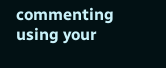commenting using your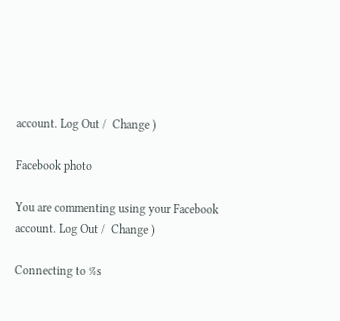account. Log Out /  Change )

Facebook photo

You are commenting using your Facebook account. Log Out /  Change )

Connecting to %s